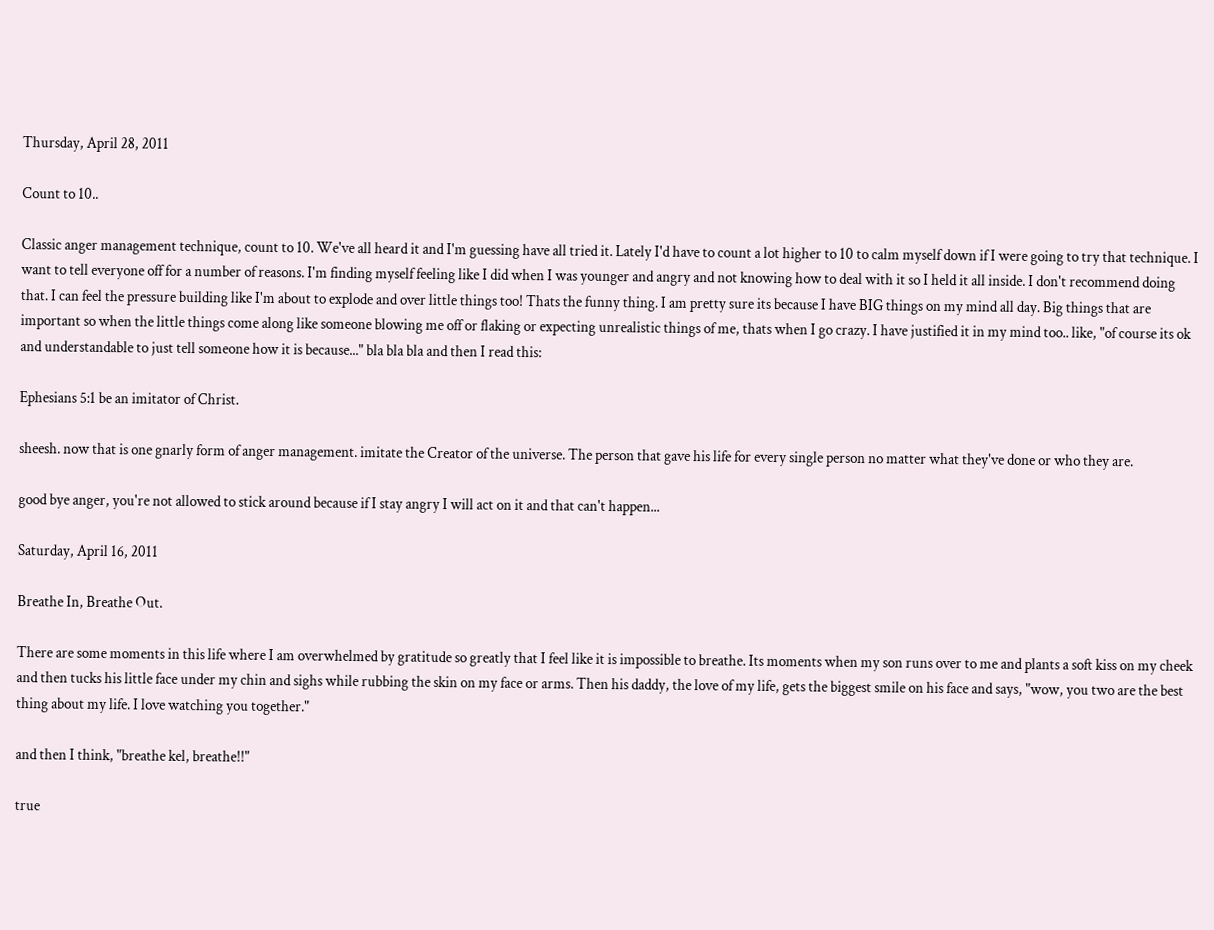Thursday, April 28, 2011

Count to 10..

Classic anger management technique, count to 10. We've all heard it and I'm guessing have all tried it. Lately I'd have to count a lot higher to 10 to calm myself down if I were going to try that technique. I want to tell everyone off for a number of reasons. I'm finding myself feeling like I did when I was younger and angry and not knowing how to deal with it so I held it all inside. I don't recommend doing that. I can feel the pressure building like I'm about to explode and over little things too! Thats the funny thing. I am pretty sure its because I have BIG things on my mind all day. Big things that are important so when the little things come along like someone blowing me off or flaking or expecting unrealistic things of me, thats when I go crazy. I have justified it in my mind too.. like, "of course its ok and understandable to just tell someone how it is because..." bla bla bla and then I read this:

Ephesians 5:1 be an imitator of Christ.

sheesh. now that is one gnarly form of anger management. imitate the Creator of the universe. The person that gave his life for every single person no matter what they've done or who they are.

good bye anger, you're not allowed to stick around because if I stay angry I will act on it and that can't happen...

Saturday, April 16, 2011

Breathe In, Breathe Out.

There are some moments in this life where I am overwhelmed by gratitude so greatly that I feel like it is impossible to breathe. Its moments when my son runs over to me and plants a soft kiss on my cheek and then tucks his little face under my chin and sighs while rubbing the skin on my face or arms. Then his daddy, the love of my life, gets the biggest smile on his face and says, "wow, you two are the best thing about my life. I love watching you together."

and then I think, "breathe kel, breathe!!"

true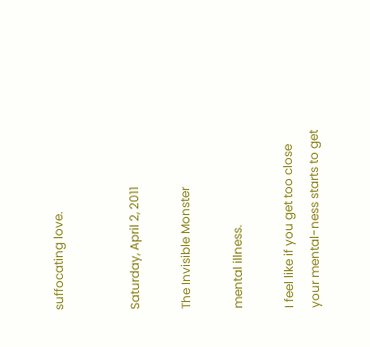suffocating love.


Saturday, April 2, 2011

The Invisible Monster

mental illness.

I feel like if you get too close your mental-ness starts to get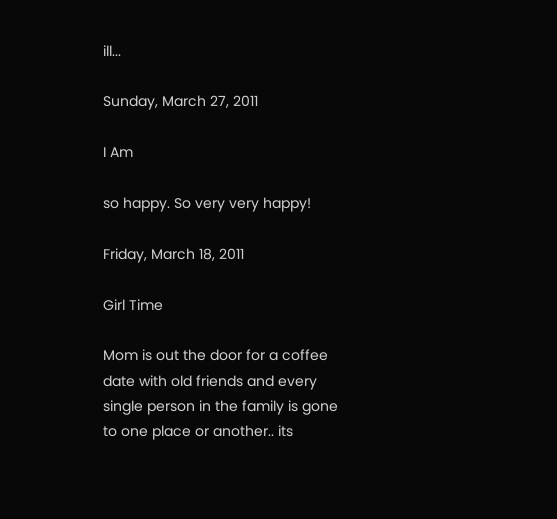ill...

Sunday, March 27, 2011

I Am

so happy. So very very happy!

Friday, March 18, 2011

Girl Time

Mom is out the door for a coffee date with old friends and every single person in the family is gone to one place or another.. its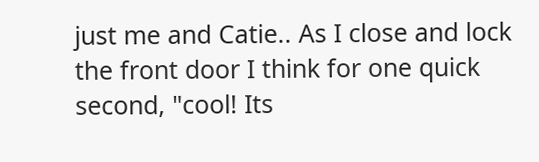just me and Catie.. As I close and lock the front door I think for one quick second, "cool! Its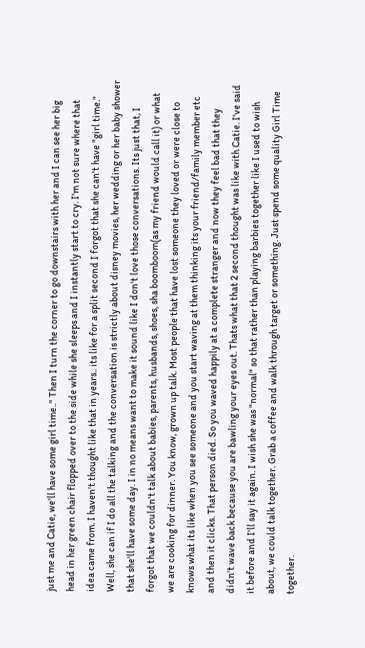just me and Catie, we'll have some girl time.." Then I turn the corner to go downstairs with her and I can see her big head in her green chair flopped over to the side while she sleeps and I instantly start to cry. I'm not sure where that idea came from. I haven't thought like that in years.. its like for a split second I forgot that she can't have "girl time." Well, she can if I do all the talking and the conversation is strictly about disney movies, her wedding or her baby shower that she'll have some day. I in no means want to make it sound like I don't love those conversations. Its just that, I forgot that we couldn't talk about babies, parents, husbands, shoes, sha boomboom(as my friend would call it) or what we are cooking for dinner. You know, grown up talk. Most people that have lost someone they loved or were close to knows what its like when you see someone and you start waving at them thinking its your friend/family member etc and then it clicks. That person died. So you waved happily at a complete stranger and now they feel bad that they didn't wave back because you are bawling your eyes out. Thats what that 2 second thought was like with Catie. I've said it before and I'll say it again. I wish she was "normal" so that rather than playing barbies together like I used to wish about, we could talk together. Grab a coffee and walk through target or something. Just spend some quality Girl Time together.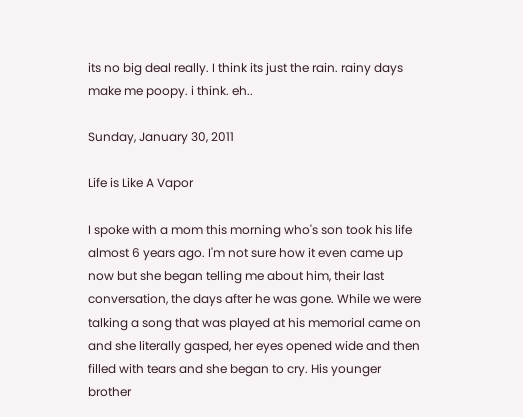its no big deal really. I think its just the rain. rainy days make me poopy. i think. eh..

Sunday, January 30, 2011

Life is Like A Vapor

I spoke with a mom this morning who's son took his life almost 6 years ago. I'm not sure how it even came up now but she began telling me about him, their last conversation, the days after he was gone. While we were talking a song that was played at his memorial came on and she literally gasped, her eyes opened wide and then filled with tears and she began to cry. His younger brother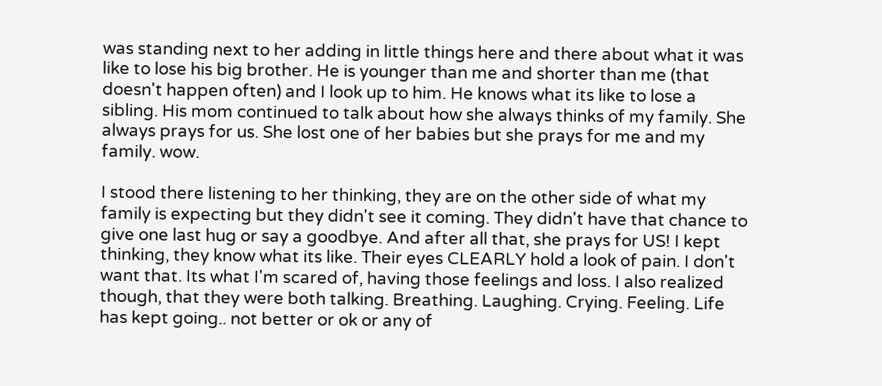was standing next to her adding in little things here and there about what it was like to lose his big brother. He is younger than me and shorter than me (that doesn't happen often) and I look up to him. He knows what its like to lose a sibling. His mom continued to talk about how she always thinks of my family. She always prays for us. She lost one of her babies but she prays for me and my family. wow.

I stood there listening to her thinking, they are on the other side of what my family is expecting but they didn't see it coming. They didn't have that chance to give one last hug or say a goodbye. And after all that, she prays for US! I kept thinking, they know what its like. Their eyes CLEARLY hold a look of pain. I don't want that. Its what I'm scared of, having those feelings and loss. I also realized though, that they were both talking. Breathing. Laughing. Crying. Feeling. Life has kept going.. not better or ok or any of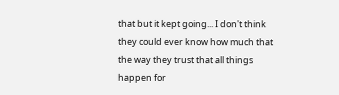that but it kept going... I don't think they could ever know how much that the way they trust that all things happen for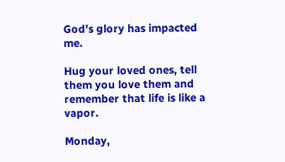God's glory has impacted me.

Hug your loved ones, tell them you love them and remember that life is like a vapor.

Monday,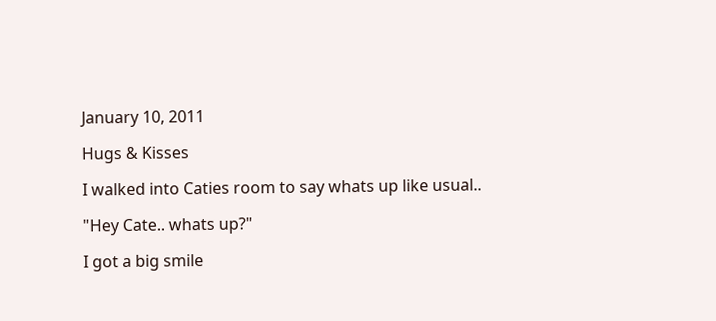January 10, 2011

Hugs & Kisses

I walked into Caties room to say whats up like usual..

"Hey Cate.. whats up?"

I got a big smile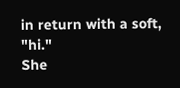in return with a soft, "hi."
She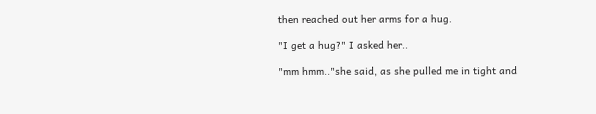then reached out her arms for a hug.

"I get a hug?" I asked her..

"mm hmm.."she said, as she pulled me in tight and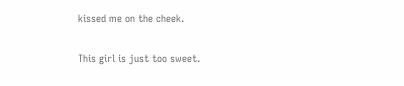kissed me on the cheek.

This girl is just too sweet.